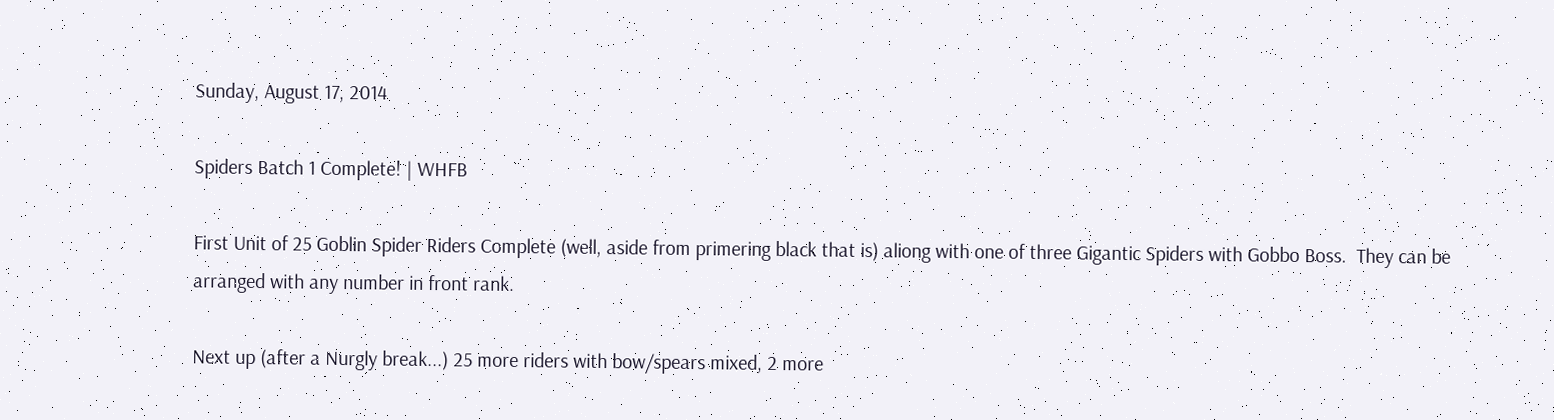Sunday, August 17, 2014

Spiders Batch 1 Complete! | WHFB

First Unit of 25 Goblin Spider Riders Complete (well, aside from primering black that is) aliong with one of three Gigantic Spiders with Gobbo Boss.  They can be arranged with any number in front rank.

Next up (after a Nurgly break...) 25 more riders with bow/spears mixed, 2 more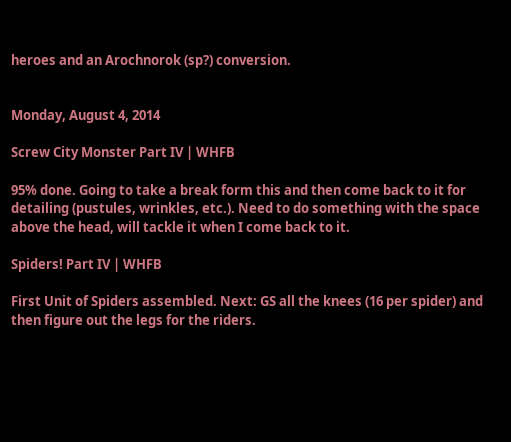heroes and an Arochnorok (sp?) conversion.


Monday, August 4, 2014

Screw City Monster Part IV | WHFB

95% done. Going to take a break form this and then come back to it for detailing (pustules, wrinkles, etc.). Need to do something with the space above the head, will tackle it when I come back to it.

Spiders! Part IV | WHFB

First Unit of Spiders assembled. Next: GS all the knees (16 per spider) and then figure out the legs for the riders.